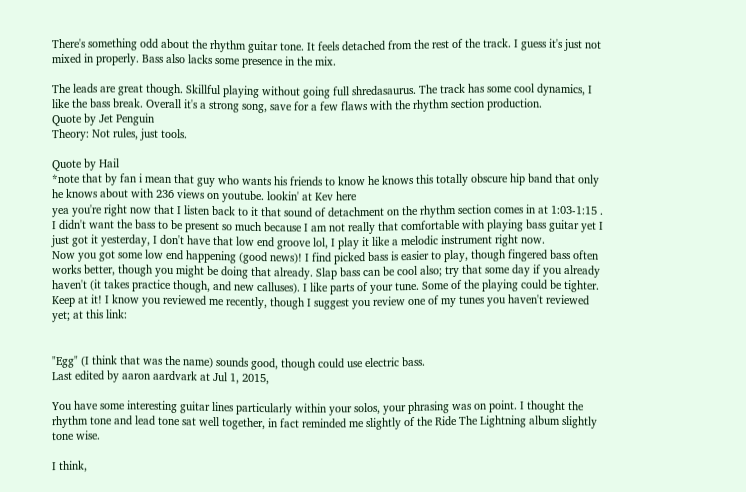There's something odd about the rhythm guitar tone. It feels detached from the rest of the track. I guess it's just not mixed in properly. Bass also lacks some presence in the mix.

The leads are great though. Skillful playing without going full shredasaurus. The track has some cool dynamics, I like the bass break. Overall it's a strong song, save for a few flaws with the rhythm section production.
Quote by Jet Penguin
Theory: Not rules, just tools.

Quote by Hail
*note that by fan i mean that guy who wants his friends to know he knows this totally obscure hip band that only he knows about with 236 views on youtube. lookin' at Kev here
yea you're right now that I listen back to it that sound of detachment on the rhythm section comes in at 1:03-1:15 . I didn't want the bass to be present so much because I am not really that comfortable with playing bass guitar yet I just got it yesterday, I don't have that low end groove lol, I play it like a melodic instrument right now.
Now you got some low end happening (good news)! I find picked bass is easier to play, though fingered bass often works better, though you might be doing that already. Slap bass can be cool also; try that some day if you already haven't (it takes practice though, and new calluses). I like parts of your tune. Some of the playing could be tighter. Keep at it! I know you reviewed me recently, though I suggest you review one of my tunes you haven't reviewed yet; at this link:


"Egg" (I think that was the name) sounds good, though could use electric bass.
Last edited by aaron aardvark at Jul 1, 2015,

You have some interesting guitar lines particularly within your solos, your phrasing was on point. I thought the rhythm tone and lead tone sat well together, in fact reminded me slightly of the Ride The Lightning album slightly tone wise.

I think,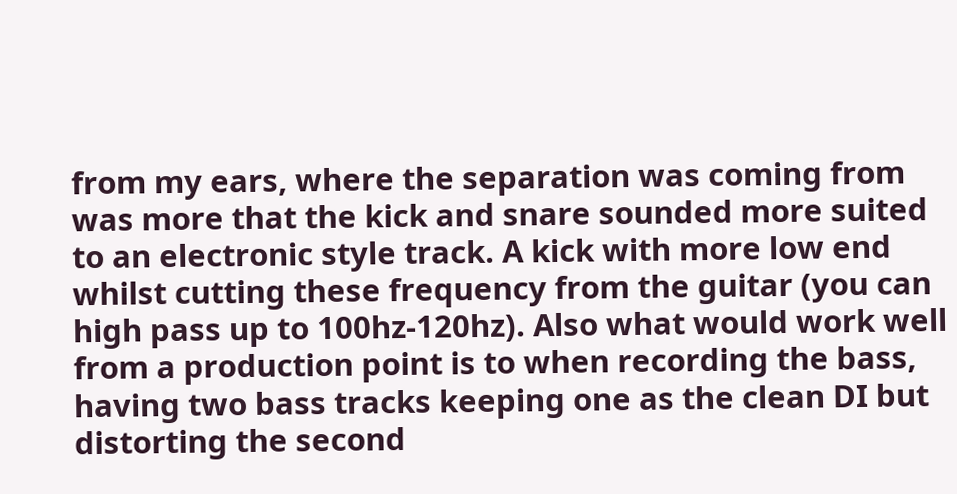from my ears, where the separation was coming from was more that the kick and snare sounded more suited to an electronic style track. A kick with more low end whilst cutting these frequency from the guitar (you can high pass up to 100hz-120hz). Also what would work well from a production point is to when recording the bass, having two bass tracks keeping one as the clean DI but distorting the second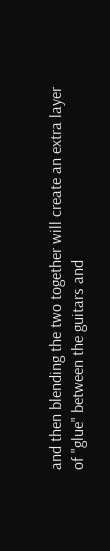and then blending the two together will create an extra layer of "glue" between the guitars and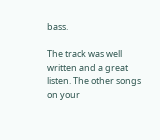bass.

The track was well written and a great listen. The other songs on your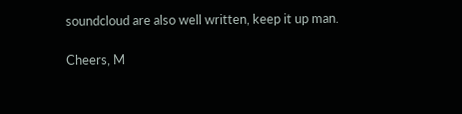soundcloud are also well written, keep it up man.

Cheers, M